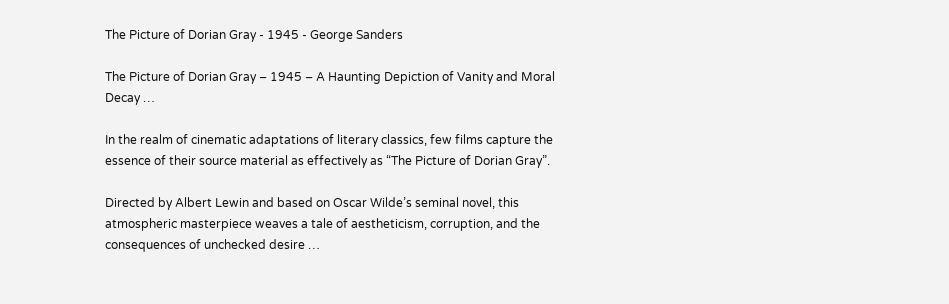The Picture of Dorian Gray - 1945 - George Sanders

The Picture of Dorian Gray – 1945 – A Haunting Depiction of Vanity and Moral Decay …

In the realm of cinematic adaptations of literary classics, few films capture the essence of their source material as effectively as “The Picture of Dorian Gray”.

Directed by Albert Lewin and based on Oscar Wilde’s seminal novel, this atmospheric masterpiece weaves a tale of aestheticism, corruption, and the consequences of unchecked desire …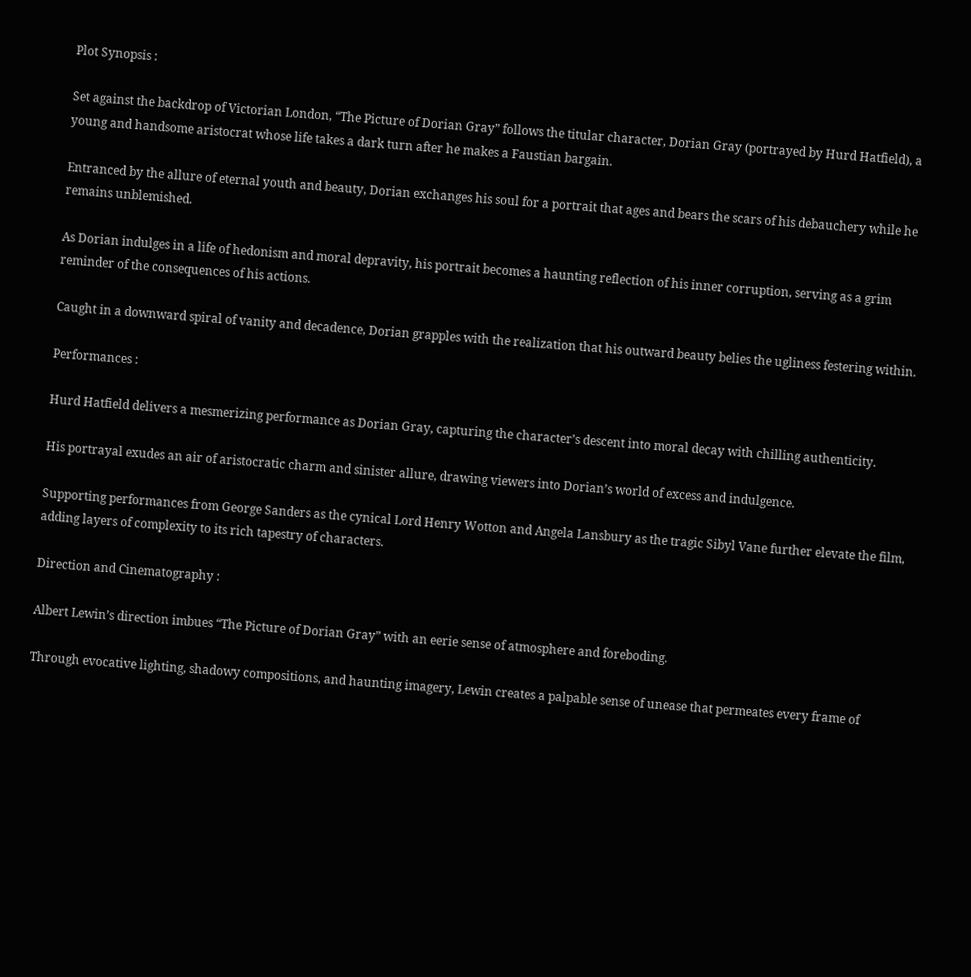Plot Synopsis :

Set against the backdrop of Victorian London, “The Picture of Dorian Gray” follows the titular character, Dorian Gray (portrayed by Hurd Hatfield), a young and handsome aristocrat whose life takes a dark turn after he makes a Faustian bargain.

Entranced by the allure of eternal youth and beauty, Dorian exchanges his soul for a portrait that ages and bears the scars of his debauchery while he remains unblemished.

As Dorian indulges in a life of hedonism and moral depravity, his portrait becomes a haunting reflection of his inner corruption, serving as a grim reminder of the consequences of his actions.

Caught in a downward spiral of vanity and decadence, Dorian grapples with the realization that his outward beauty belies the ugliness festering within.

Performances :

Hurd Hatfield delivers a mesmerizing performance as Dorian Gray, capturing the character’s descent into moral decay with chilling authenticity.

His portrayal exudes an air of aristocratic charm and sinister allure, drawing viewers into Dorian’s world of excess and indulgence.

Supporting performances from George Sanders as the cynical Lord Henry Wotton and Angela Lansbury as the tragic Sibyl Vane further elevate the film, adding layers of complexity to its rich tapestry of characters.

Direction and Cinematography :

Albert Lewin’s direction imbues “The Picture of Dorian Gray” with an eerie sense of atmosphere and foreboding.

Through evocative lighting, shadowy compositions, and haunting imagery, Lewin creates a palpable sense of unease that permeates every frame of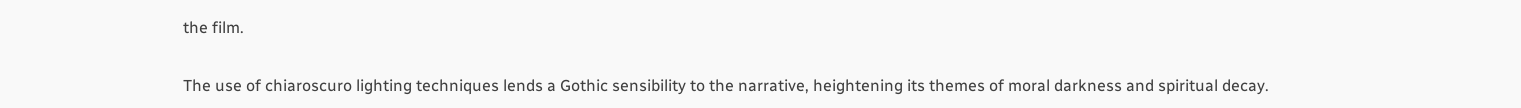the film.

The use of chiaroscuro lighting techniques lends a Gothic sensibility to the narrative, heightening its themes of moral darkness and spiritual decay.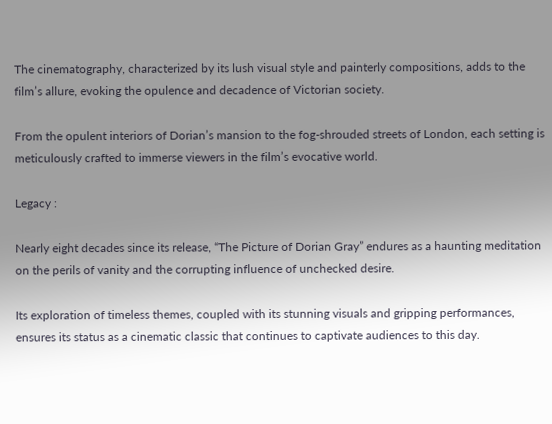The cinematography, characterized by its lush visual style and painterly compositions, adds to the film’s allure, evoking the opulence and decadence of Victorian society.

From the opulent interiors of Dorian’s mansion to the fog-shrouded streets of London, each setting is meticulously crafted to immerse viewers in the film’s evocative world.

Legacy :

Nearly eight decades since its release, “The Picture of Dorian Gray” endures as a haunting meditation on the perils of vanity and the corrupting influence of unchecked desire.

Its exploration of timeless themes, coupled with its stunning visuals and gripping performances, ensures its status as a cinematic classic that continues to captivate audiences to this day.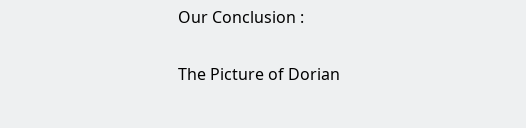Our Conclusion :

The Picture of Dorian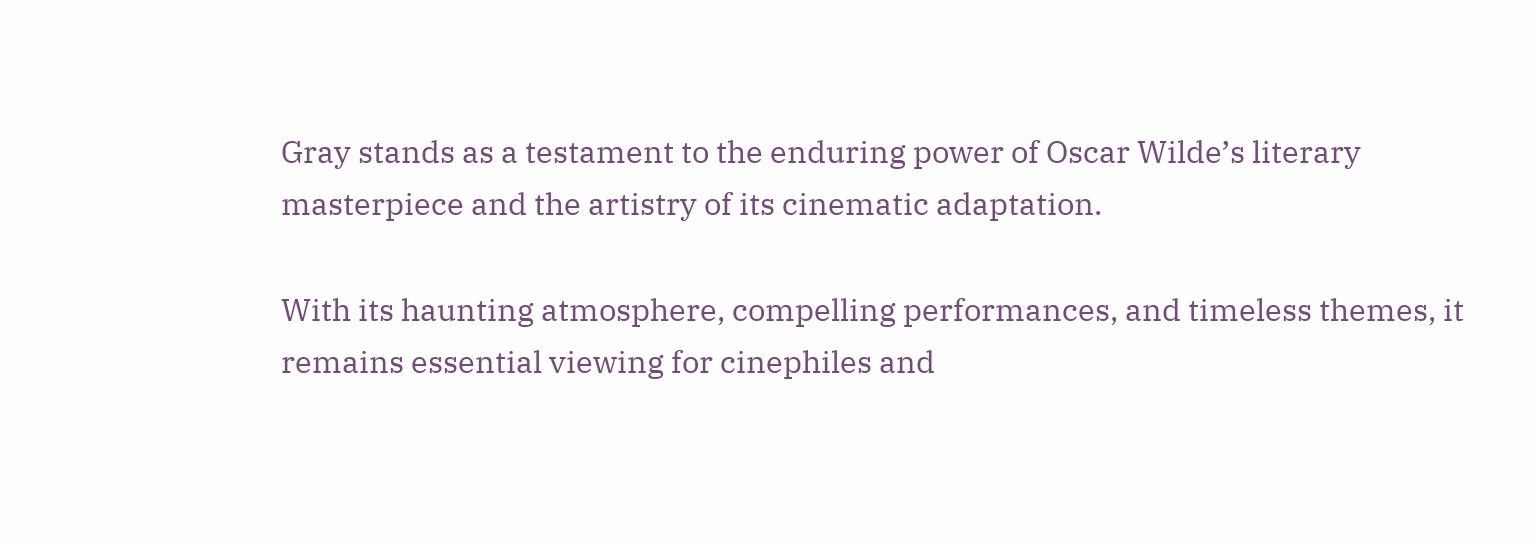Gray stands as a testament to the enduring power of Oscar Wilde’s literary masterpiece and the artistry of its cinematic adaptation.

With its haunting atmosphere, compelling performances, and timeless themes, it remains essential viewing for cinephiles and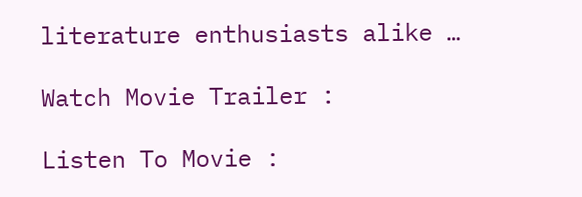literature enthusiasts alike …

Watch Movie Trailer :

Listen To Movie :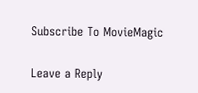Subscribe To MovieMagic

Leave a Reply